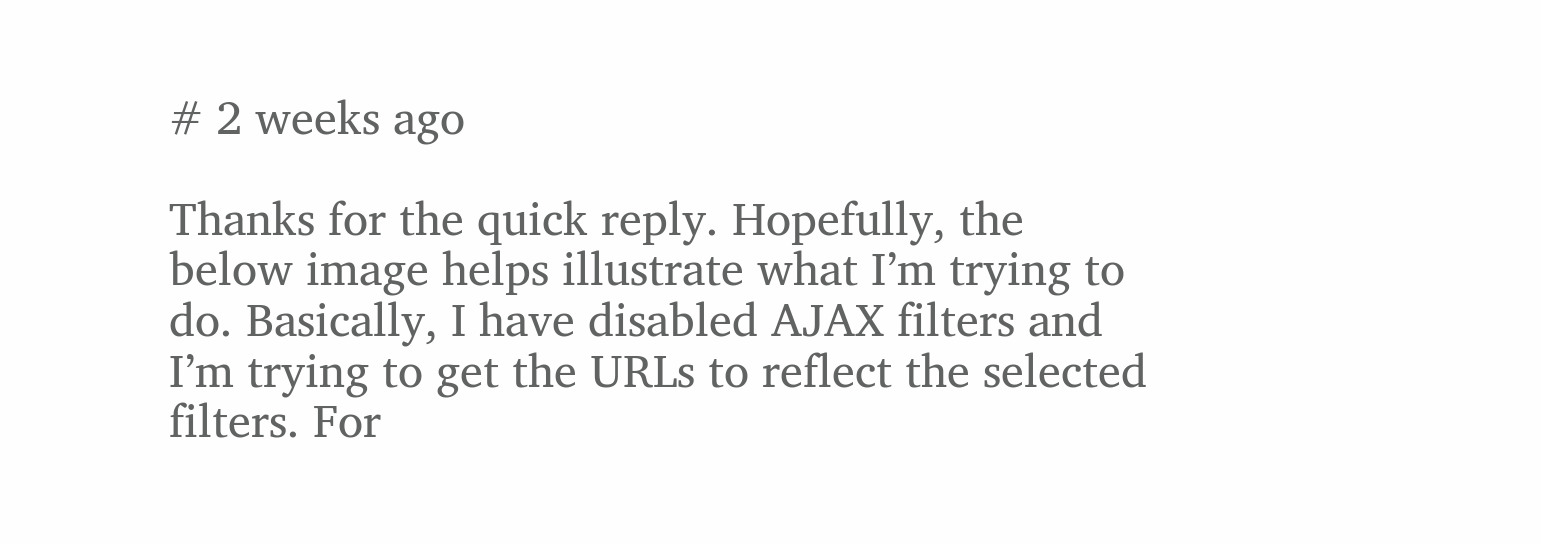# 2 weeks ago

Thanks for the quick reply. Hopefully, the below image helps illustrate what I’m trying to do. Basically, I have disabled AJAX filters and I’m trying to get the URLs to reflect the selected filters. For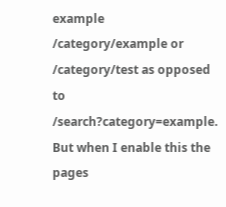example /category/example or /category/test as opposed to /search?category=example. But when I enable this the pages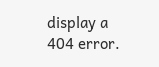display a 404 error.